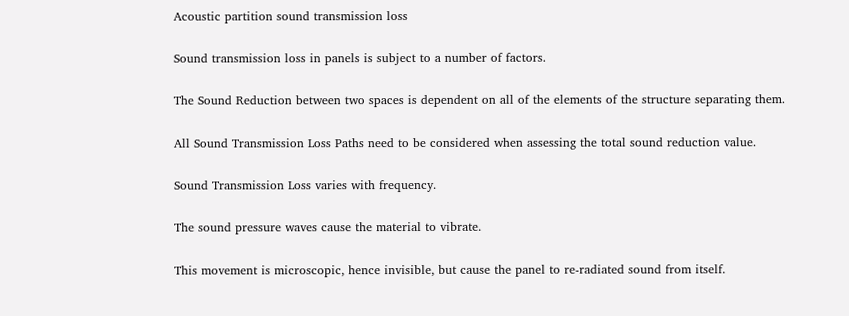Acoustic partition sound transmission loss

Sound transmission loss in panels is subject to a number of factors.

The Sound Reduction between two spaces is dependent on all of the elements of the structure separating them.

All Sound Transmission Loss Paths need to be considered when assessing the total sound reduction value.

Sound Transmission Loss varies with frequency.

The sound pressure waves cause the material to vibrate.

This movement is microscopic, hence invisible, but cause the panel to re-radiated sound from itself.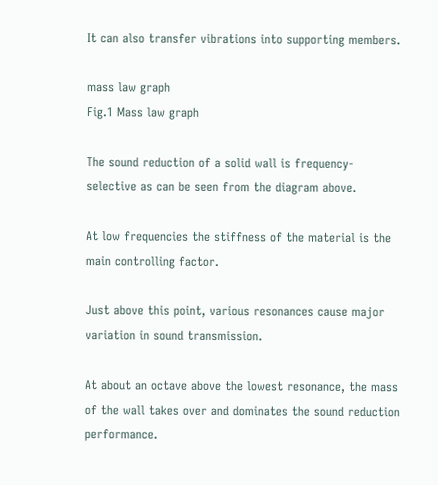It can also transfer vibrations into supporting members.

mass law graph
Fig.1 Mass law graph

The sound reduction of a solid wall is frequency-selective as can be seen from the diagram above.

At low frequencies the stiffness of the material is the main controlling factor.

Just above this point, various resonances cause major variation in sound transmission.

At about an octave above the lowest resonance, the mass of the wall takes over and dominates the sound reduction performance.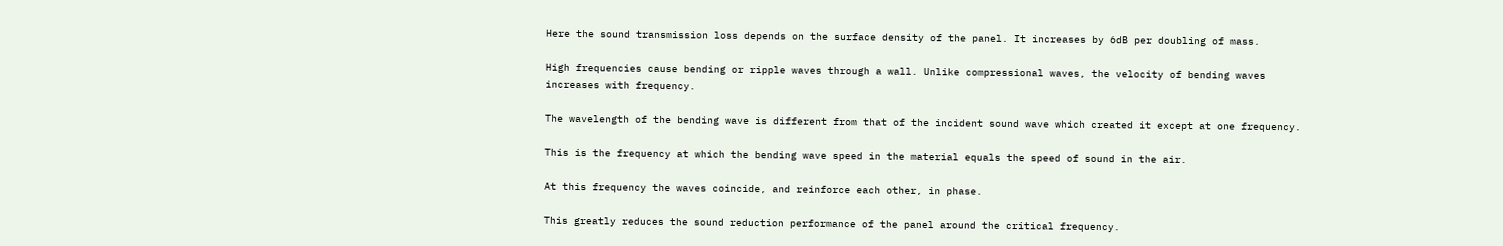Here the sound transmission loss depends on the surface density of the panel. It increases by 6dB per doubling of mass.

High frequencies cause bending or ripple waves through a wall. Unlike compressional waves, the velocity of bending waves increases with frequency.

The wavelength of the bending wave is different from that of the incident sound wave which created it except at one frequency.

This is the frequency at which the bending wave speed in the material equals the speed of sound in the air.

At this frequency the waves coincide, and reinforce each other, in phase.

This greatly reduces the sound reduction performance of the panel around the critical frequency.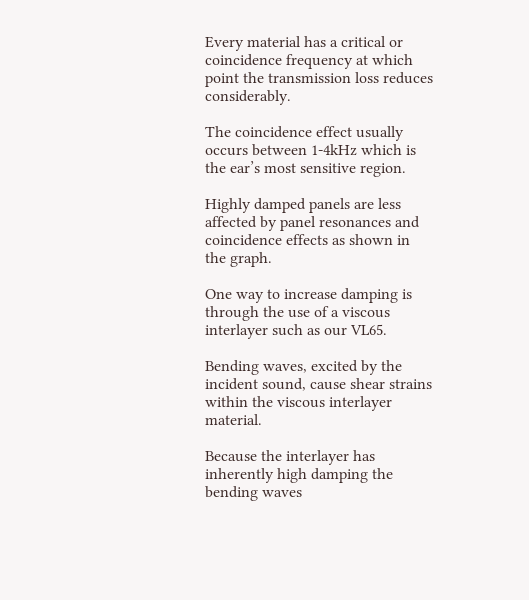Every material has a critical or coincidence frequency at which point the transmission loss reduces considerably.

The coincidence effect usually occurs between 1-4kHz which is the ear’s most sensitive region.

Highly damped panels are less affected by panel resonances and coincidence effects as shown in the graph.

One way to increase damping is through the use of a viscous interlayer such as our VL65.

Bending waves, excited by the incident sound, cause shear strains within the viscous interlayer material.

Because the interlayer has inherently high damping the bending waves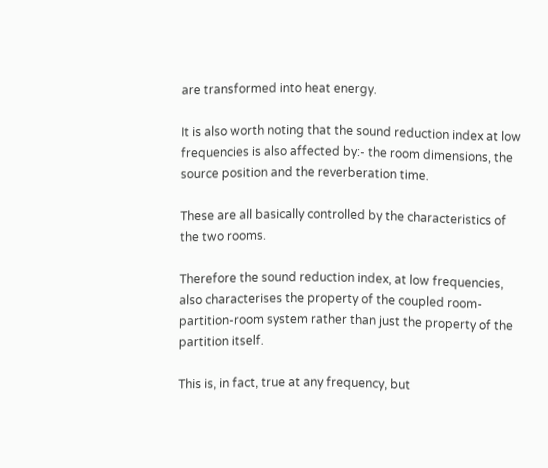are transformed into heat energy.

It is also worth noting that the sound reduction index at low frequencies is also affected by:- the room dimensions, the source position and the reverberation time.

These are all basically controlled by the characteristics of the two rooms.

Therefore the sound reduction index, at low frequencies, also characterises the property of the coupled room-partition-room system rather than just the property of the partition itself.

This is, in fact, true at any frequency, but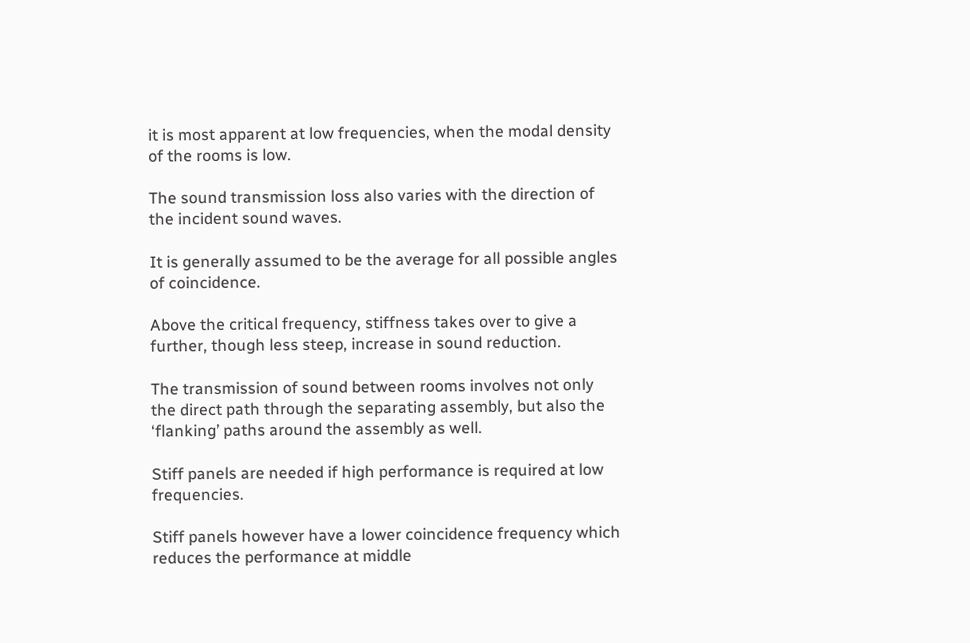it is most apparent at low frequencies, when the modal density of the rooms is low.

The sound transmission loss also varies with the direction of the incident sound waves.

It is generally assumed to be the average for all possible angles of coincidence.

Above the critical frequency, stiffness takes over to give a further, though less steep, increase in sound reduction.

The transmission of sound between rooms involves not only the direct path through the separating assembly, but also the ‘flanking’ paths around the assembly as well.

Stiff panels are needed if high performance is required at low frequencies.

Stiff panels however have a lower coincidence frequency which reduces the performance at middle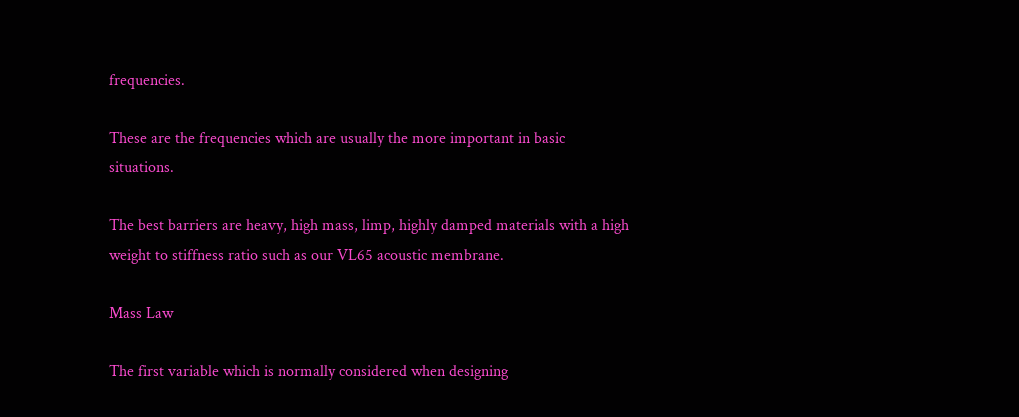frequencies.

These are the frequencies which are usually the more important in basic situations.

The best barriers are heavy, high mass, limp, highly damped materials with a high weight to stiffness ratio such as our VL65 acoustic membrane.

Mass Law

The first variable which is normally considered when designing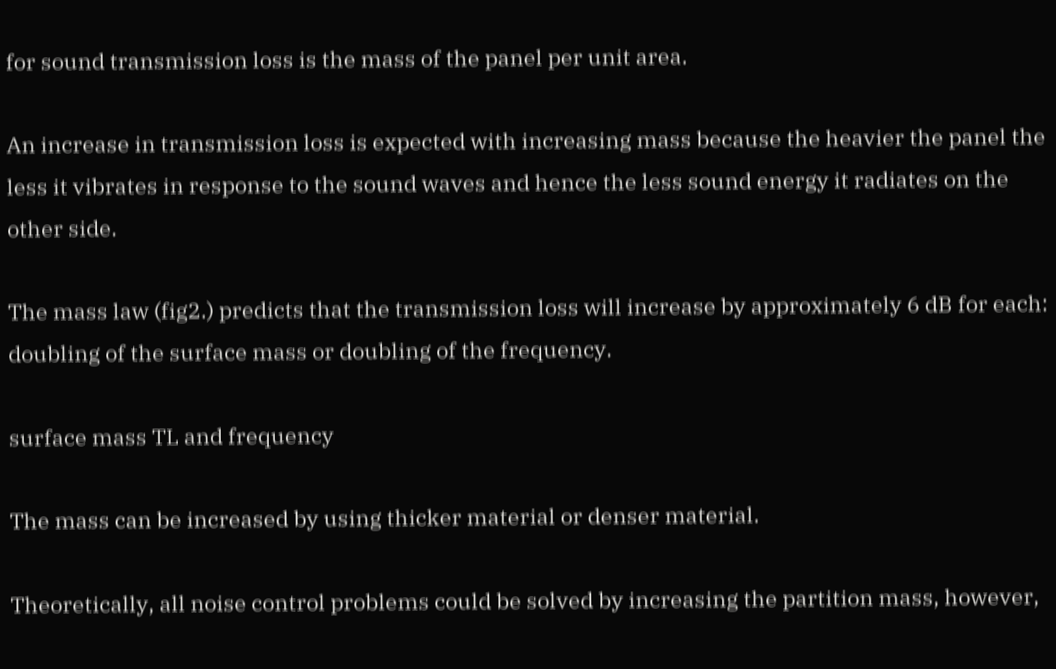for sound transmission loss is the mass of the panel per unit area.

An increase in transmission loss is expected with increasing mass because the heavier the panel the less it vibrates in response to the sound waves and hence the less sound energy it radiates on the other side.

The mass law (fig2.) predicts that the transmission loss will increase by approximately 6 dB for each: doubling of the surface mass or doubling of the frequency.

surface mass TL and frequency

The mass can be increased by using thicker material or denser material.

Theoretically, all noise control problems could be solved by increasing the partition mass, however,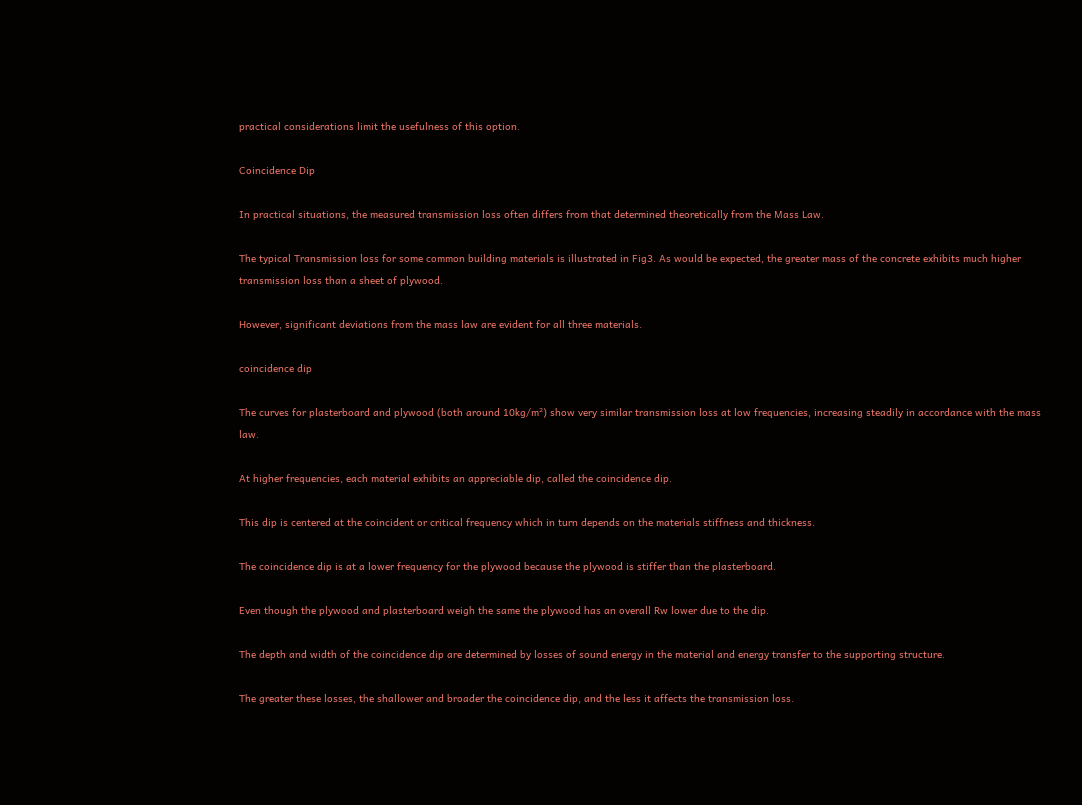practical considerations limit the usefulness of this option.

Coincidence Dip

In practical situations, the measured transmission loss often differs from that determined theoretically from the Mass Law.

The typical Transmission loss for some common building materials is illustrated in Fig3. As would be expected, the greater mass of the concrete exhibits much higher transmission loss than a sheet of plywood.

However, significant deviations from the mass law are evident for all three materials.

coincidence dip

The curves for plasterboard and plywood (both around 10kg/m²) show very similar transmission loss at low frequencies, increasing steadily in accordance with the mass law.

At higher frequencies, each material exhibits an appreciable dip, called the coincidence dip.

This dip is centered at the coincident or critical frequency which in turn depends on the materials stiffness and thickness.

The coincidence dip is at a lower frequency for the plywood because the plywood is stiffer than the plasterboard.

Even though the plywood and plasterboard weigh the same the plywood has an overall Rw lower due to the dip.

The depth and width of the coincidence dip are determined by losses of sound energy in the material and energy transfer to the supporting structure.

The greater these losses, the shallower and broader the coincidence dip, and the less it affects the transmission loss.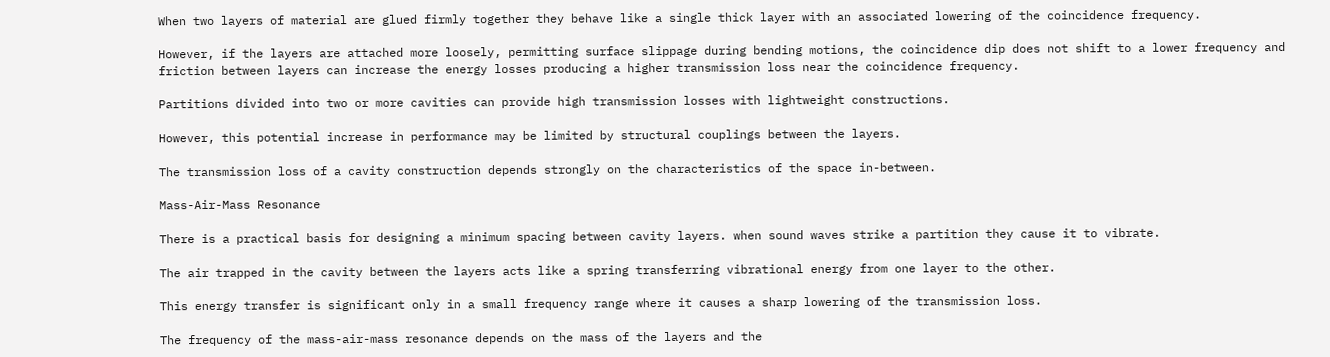When two layers of material are glued firmly together they behave like a single thick layer with an associated lowering of the coincidence frequency.

However, if the layers are attached more loosely, permitting surface slippage during bending motions, the coincidence dip does not shift to a lower frequency and friction between layers can increase the energy losses producing a higher transmission loss near the coincidence frequency.

Partitions divided into two or more cavities can provide high transmission losses with lightweight constructions.

However, this potential increase in performance may be limited by structural couplings between the layers.

The transmission loss of a cavity construction depends strongly on the characteristics of the space in-between.

Mass-Air-Mass Resonance

There is a practical basis for designing a minimum spacing between cavity layers. when sound waves strike a partition they cause it to vibrate.

The air trapped in the cavity between the layers acts like a spring transferring vibrational energy from one layer to the other.

This energy transfer is significant only in a small frequency range where it causes a sharp lowering of the transmission loss.

The frequency of the mass-air-mass resonance depends on the mass of the layers and the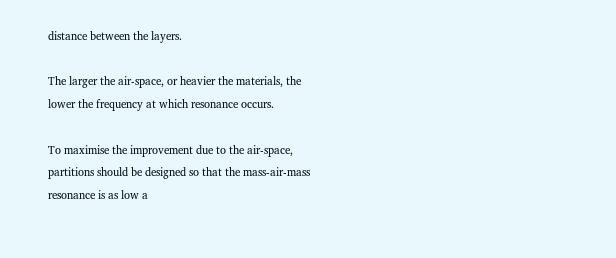distance between the layers.

The larger the air-space, or heavier the materials, the lower the frequency at which resonance occurs.

To maximise the improvement due to the air-space, partitions should be designed so that the mass-air-mass resonance is as low a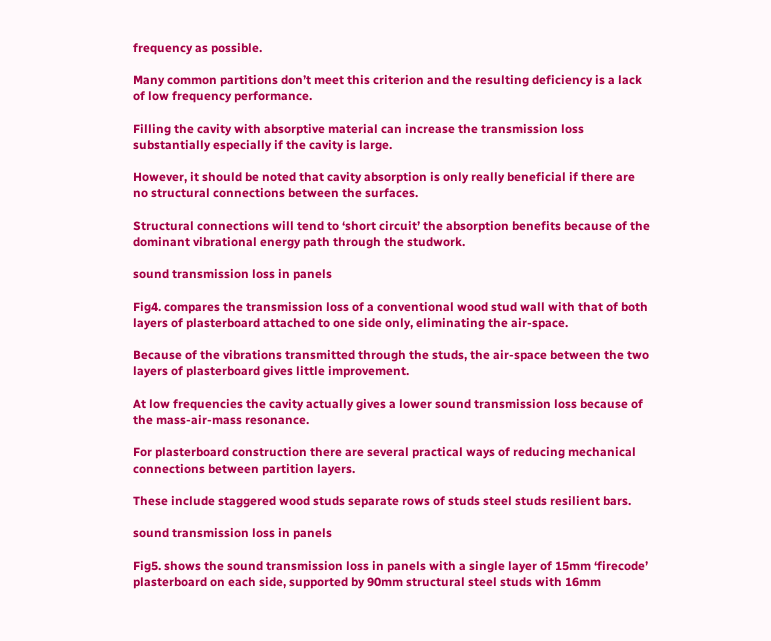frequency as possible.

Many common partitions don’t meet this criterion and the resulting deficiency is a lack of low frequency performance.

Filling the cavity with absorptive material can increase the transmission loss substantially especially if the cavity is large.

However, it should be noted that cavity absorption is only really beneficial if there are no structural connections between the surfaces.

Structural connections will tend to ‘short circuit’ the absorption benefits because of the dominant vibrational energy path through the studwork.

sound transmission loss in panels

Fig4. compares the transmission loss of a conventional wood stud wall with that of both layers of plasterboard attached to one side only, eliminating the air-space.

Because of the vibrations transmitted through the studs, the air-space between the two layers of plasterboard gives little improvement.

At low frequencies the cavity actually gives a lower sound transmission loss because of the mass-air-mass resonance.

For plasterboard construction there are several practical ways of reducing mechanical connections between partition layers.

These include staggered wood studs separate rows of studs steel studs resilient bars.

sound transmission loss in panels

Fig5. shows the sound transmission loss in panels with a single layer of 15mm ‘firecode’ plasterboard on each side, supported by 90mm structural steel studs with 16mm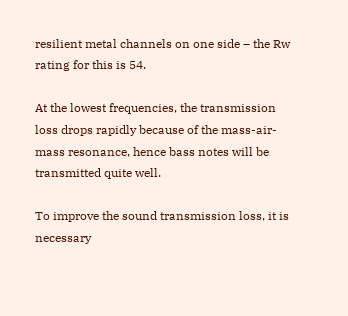resilient metal channels on one side – the Rw rating for this is 54.

At the lowest frequencies, the transmission loss drops rapidly because of the mass-air-mass resonance, hence bass notes will be transmitted quite well.

To improve the sound transmission loss, it is necessary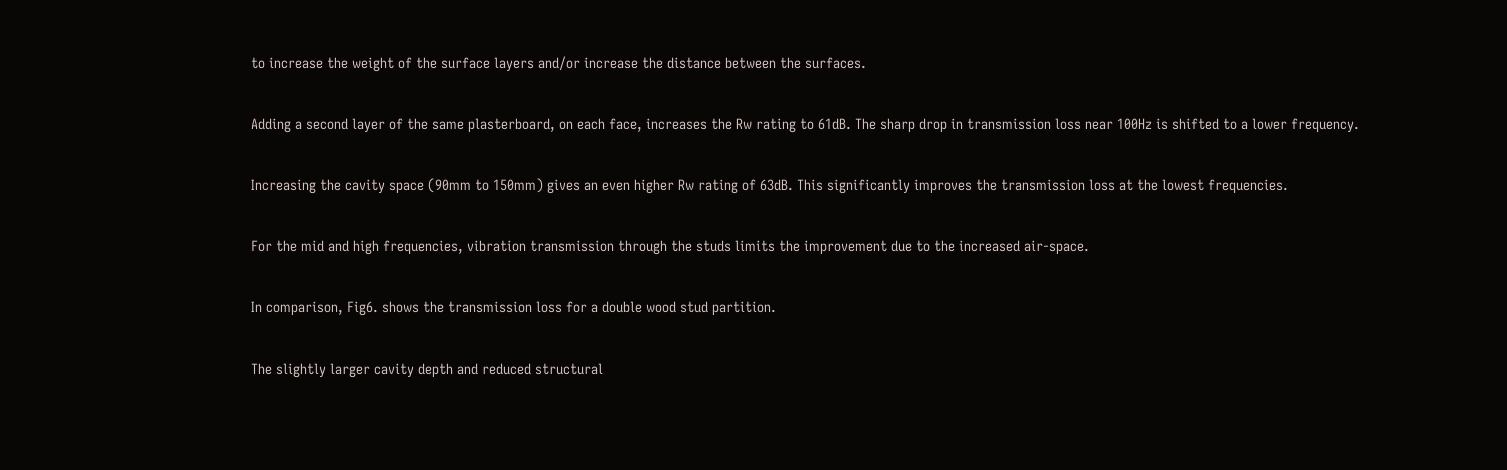to increase the weight of the surface layers and/or increase the distance between the surfaces.

Adding a second layer of the same plasterboard, on each face, increases the Rw rating to 61dB. The sharp drop in transmission loss near 100Hz is shifted to a lower frequency.

Increasing the cavity space (90mm to 150mm) gives an even higher Rw rating of 63dB. This significantly improves the transmission loss at the lowest frequencies.

For the mid and high frequencies, vibration transmission through the studs limits the improvement due to the increased air-space.

In comparison, Fig6. shows the transmission loss for a double wood stud partition.

The slightly larger cavity depth and reduced structural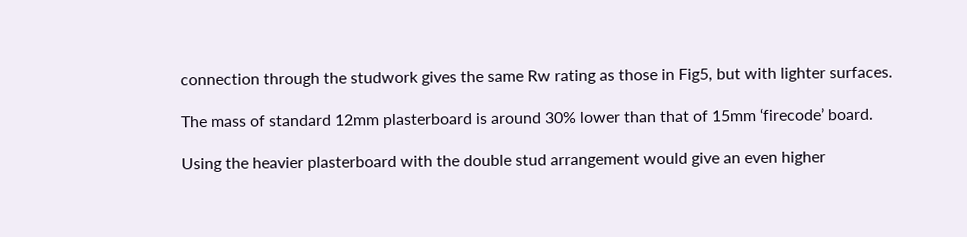connection through the studwork gives the same Rw rating as those in Fig5, but with lighter surfaces.

The mass of standard 12mm plasterboard is around 30% lower than that of 15mm ‘firecode’ board.

Using the heavier plasterboard with the double stud arrangement would give an even higher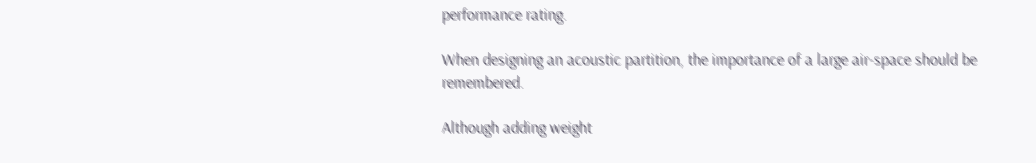performance rating.

When designing an acoustic partition, the importance of a large air-space should be remembered.

Although adding weight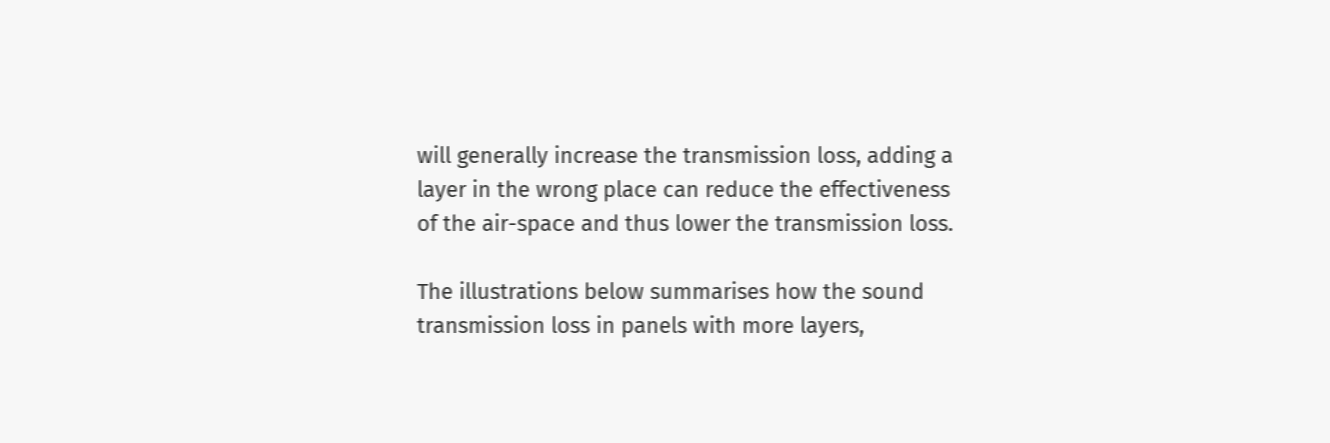will generally increase the transmission loss, adding a layer in the wrong place can reduce the effectiveness of the air-space and thus lower the transmission loss.

The illustrations below summarises how the sound transmission loss in panels with more layers,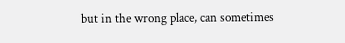but in the wrong place, can sometimes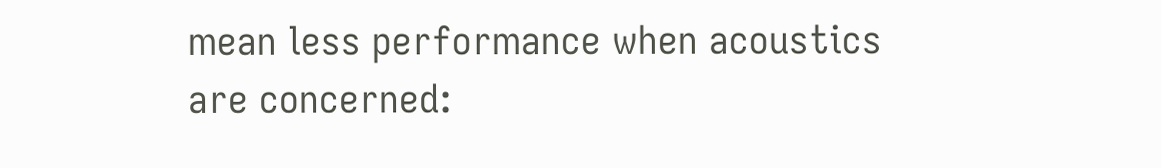mean less performance when acoustics are concerned: